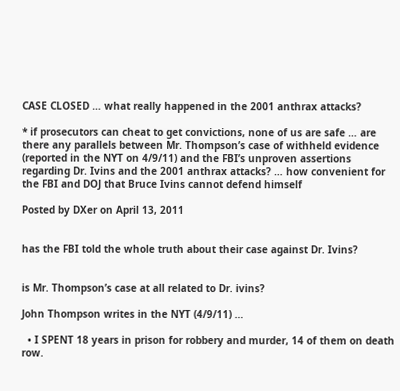CASE CLOSED … what really happened in the 2001 anthrax attacks?

* if prosecutors can cheat to get convictions, none of us are safe … are there any parallels between Mr. Thompson’s case of withheld evidence (reported in the NYT on 4/9/11) and the FBI’s unproven assertions regarding Dr. Ivins and the 2001 anthrax attacks? … how convenient for the FBI and DOJ that Bruce Ivins cannot defend himself

Posted by DXer on April 13, 2011


has the FBI told the whole truth about their case against Dr. Ivins?


is Mr. Thompson’s case at all related to Dr. ivins?

John Thompson writes in the NYT (4/9/11) …

  • I SPENT 18 years in prison for robbery and murder, 14 of them on death row.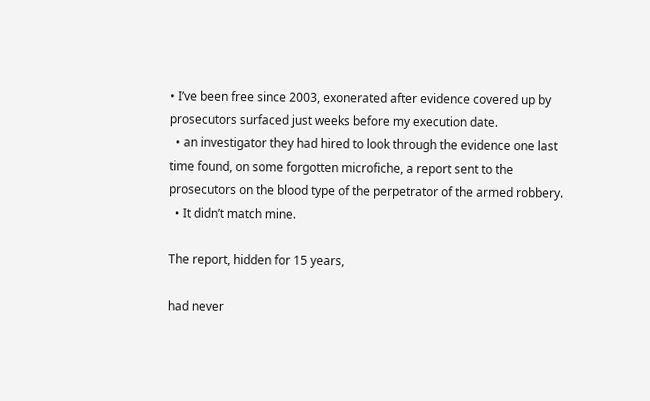• I’ve been free since 2003, exonerated after evidence covered up by prosecutors surfaced just weeks before my execution date.
  • an investigator they had hired to look through the evidence one last time found, on some forgotten microfiche, a report sent to the prosecutors on the blood type of the perpetrator of the armed robbery.
  • It didn’t match mine.

The report, hidden for 15 years,

had never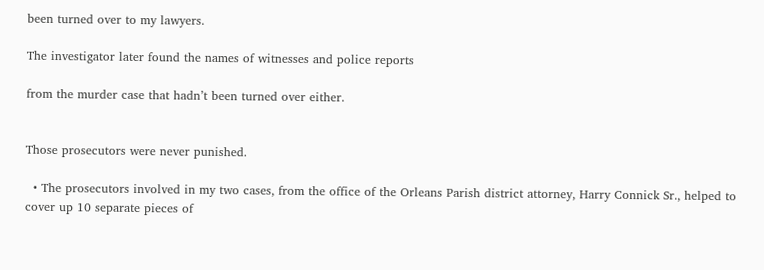been turned over to my lawyers.

The investigator later found the names of witnesses and police reports

from the murder case that hadn’t been turned over either.


Those prosecutors were never punished.

  • The prosecutors involved in my two cases, from the office of the Orleans Parish district attorney, Harry Connick Sr., helped to cover up 10 separate pieces of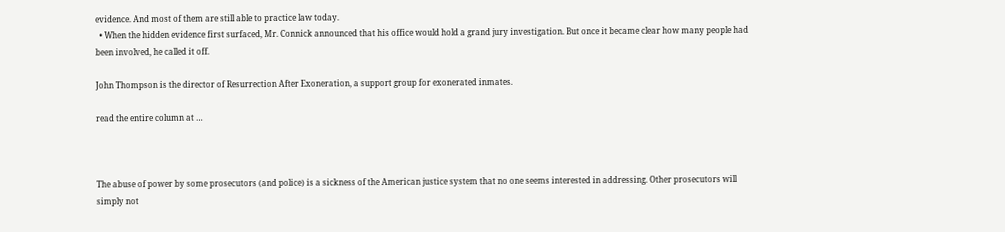evidence. And most of them are still able to practice law today.
  • When the hidden evidence first surfaced, Mr. Connick announced that his office would hold a grand jury investigation. But once it became clear how many people had been involved, he called it off.

John Thompson is the director of Resurrection After Exoneration, a support group for exonerated inmates.

read the entire column at …



The abuse of power by some prosecutors (and police) is a sickness of the American justice system that no one seems interested in addressing. Other prosecutors will simply not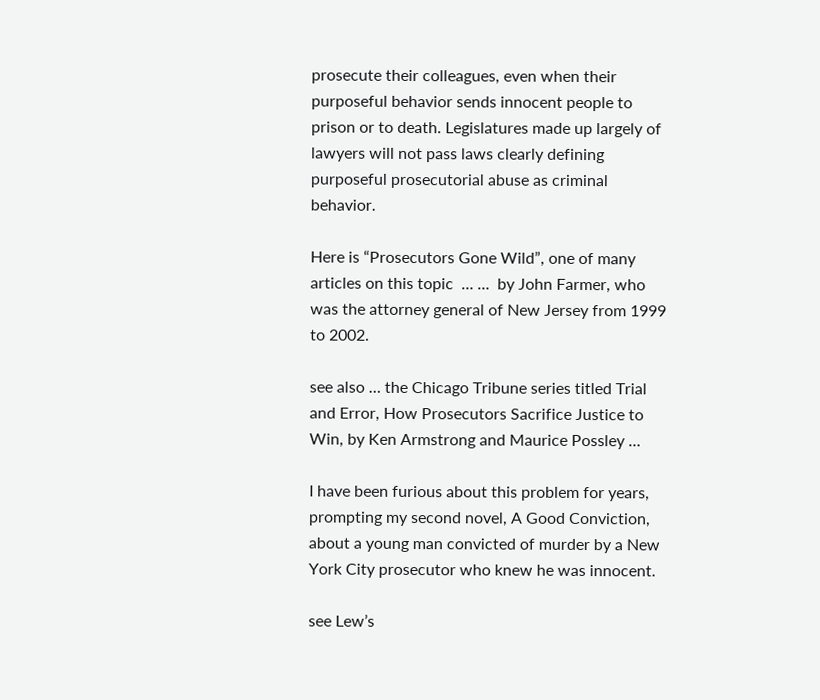prosecute their colleagues, even when their purposeful behavior sends innocent people to prison or to death. Legislatures made up largely of lawyers will not pass laws clearly defining purposeful prosecutorial abuse as criminal behavior.

Here is “Prosecutors Gone Wild”, one of many articles on this topic  … …  by John Farmer, who was the attorney general of New Jersey from 1999 to 2002.

see also … the Chicago Tribune series titled Trial and Error, How Prosecutors Sacrifice Justice to Win, by Ken Armstrong and Maurice Possley …

I have been furious about this problem for years, prompting my second novel, A Good Conviction, about a young man convicted of murder by a New York City prosecutor who knew he was innocent.

see Lew’s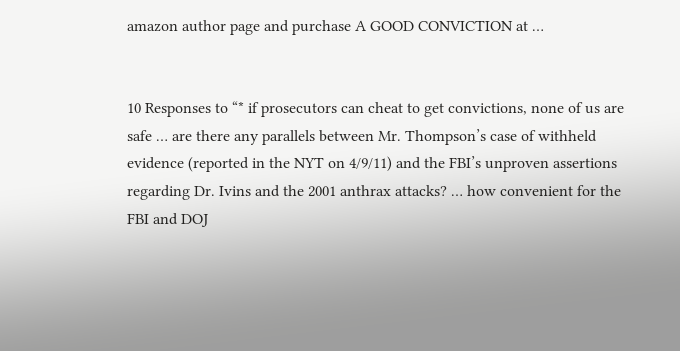amazon author page and purchase A GOOD CONVICTION at …


10 Responses to “* if prosecutors can cheat to get convictions, none of us are safe … are there any parallels between Mr. Thompson’s case of withheld evidence (reported in the NYT on 4/9/11) and the FBI’s unproven assertions regarding Dr. Ivins and the 2001 anthrax attacks? … how convenient for the FBI and DOJ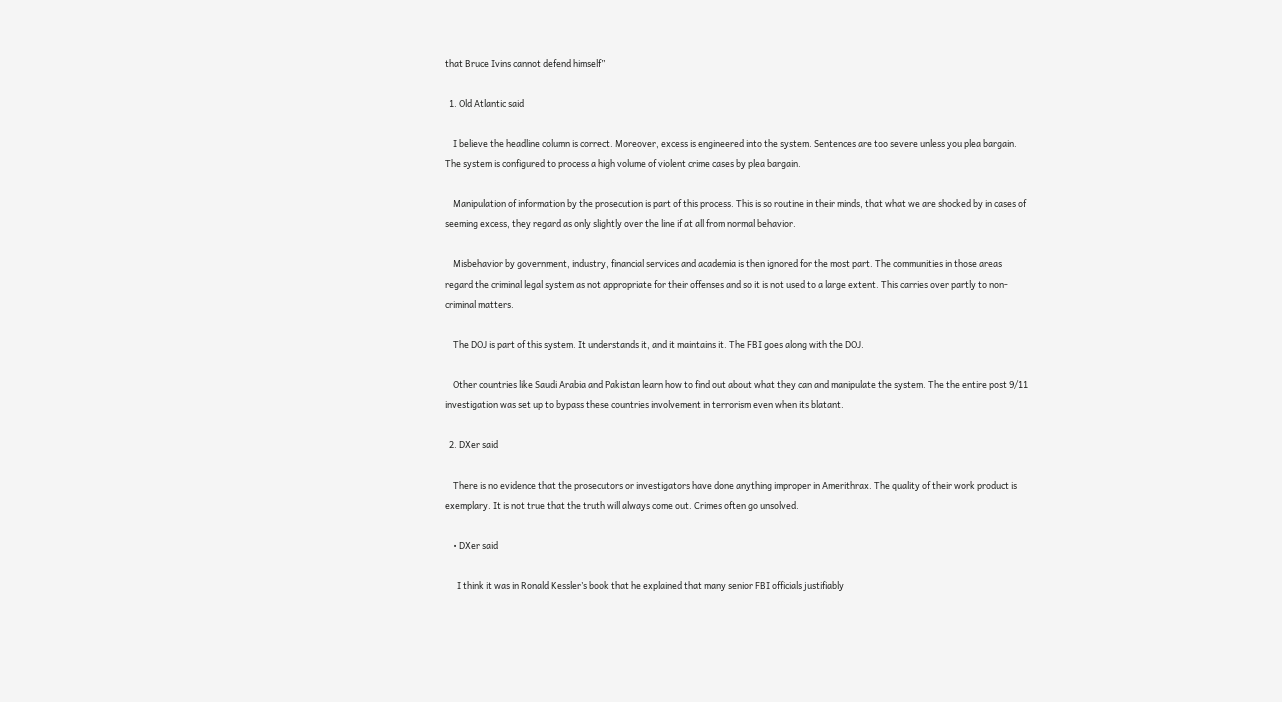that Bruce Ivins cannot defend himself”

  1. Old Atlantic said

    I believe the headline column is correct. Moreover, excess is engineered into the system. Sentences are too severe unless you plea bargain. The system is configured to process a high volume of violent crime cases by plea bargain.

    Manipulation of information by the prosecution is part of this process. This is so routine in their minds, that what we are shocked by in cases of seeming excess, they regard as only slightly over the line if at all from normal behavior.

    Misbehavior by government, industry, financial services and academia is then ignored for the most part. The communities in those areas regard the criminal legal system as not appropriate for their offenses and so it is not used to a large extent. This carries over partly to non-criminal matters.

    The DOJ is part of this system. It understands it, and it maintains it. The FBI goes along with the DOJ.

    Other countries like Saudi Arabia and Pakistan learn how to find out about what they can and manipulate the system. The the entire post 9/11 investigation was set up to bypass these countries involvement in terrorism even when its blatant.

  2. DXer said

    There is no evidence that the prosecutors or investigators have done anything improper in Amerithrax. The quality of their work product is exemplary. It is not true that the truth will always come out. Crimes often go unsolved.

    • DXer said

      I think it was in Ronald Kessler’s book that he explained that many senior FBI officials justifiably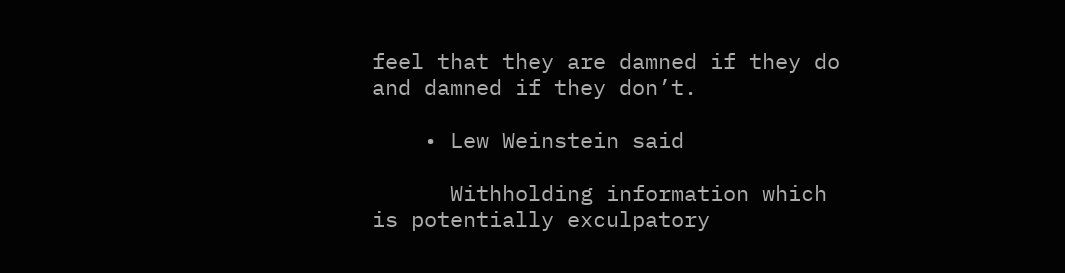feel that they are damned if they do and damned if they don’t.

    • Lew Weinstein said

      Withholding information which is potentially exculpatory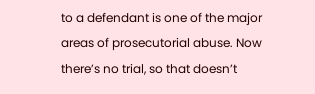to a defendant is one of the major areas of prosecutorial abuse. Now there’s no trial, so that doesn’t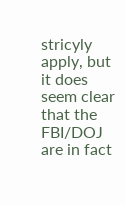stricyly apply, but it does seem clear that the FBI/DOJ are in fact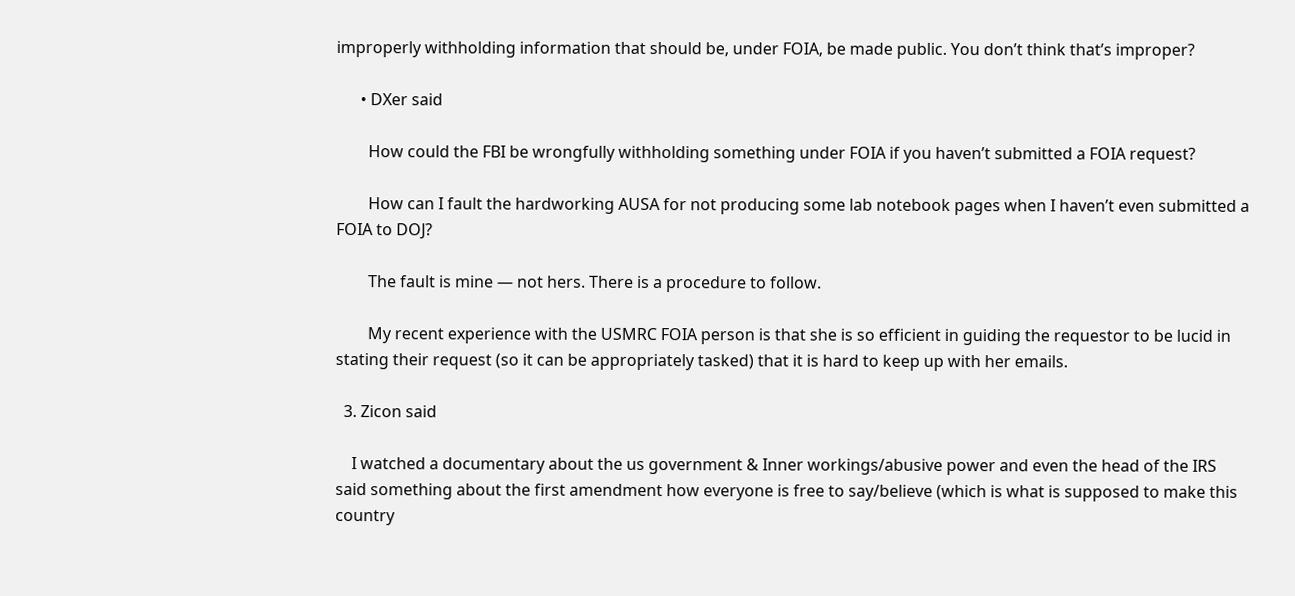improperly withholding information that should be, under FOIA, be made public. You don’t think that’s improper?

      • DXer said

        How could the FBI be wrongfully withholding something under FOIA if you haven’t submitted a FOIA request?

        How can I fault the hardworking AUSA for not producing some lab notebook pages when I haven’t even submitted a FOIA to DOJ?

        The fault is mine — not hers. There is a procedure to follow.

        My recent experience with the USMRC FOIA person is that she is so efficient in guiding the requestor to be lucid in stating their request (so it can be appropriately tasked) that it is hard to keep up with her emails.

  3. Zicon said

    I watched a documentary about the us government & Inner workings/abusive power and even the head of the IRS said something about the first amendment how everyone is free to say/believe (which is what is supposed to make this country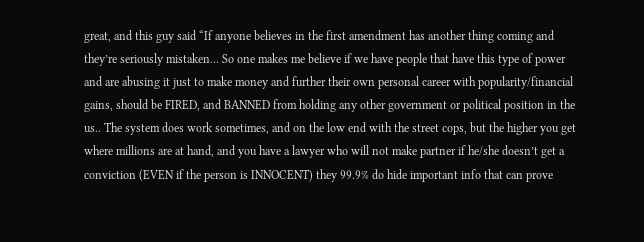great, and this guy said “If anyone believes in the first amendment has another thing coming and they’re seriously mistaken… So one makes me believe if we have people that have this type of power and are abusing it just to make money and further their own personal career with popularity/financial gains, should be FIRED, and BANNED from holding any other government or political position in the us.. The system does work sometimes, and on the low end with the street cops, but the higher you get where millions are at hand, and you have a lawyer who will not make partner if he/she doesn’t get a conviction (EVEN if the person is INNOCENT) they 99.9% do hide important info that can prove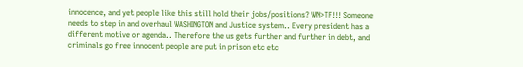innocence, and yet people like this still hold their jobs/positions? WN>TF!!! Someone needs to step in and overhaul WASHINGTON and Justice system.. Every president has a different motive or agenda.. Therefore the us gets further and further in debt, and criminals go free innocent people are put in prison etc etc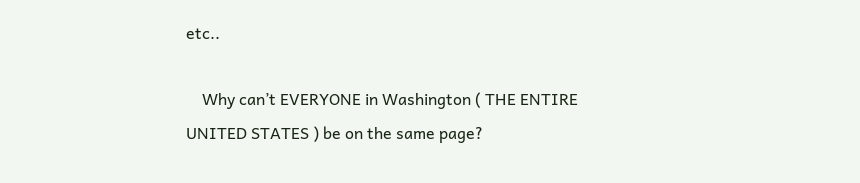etc..

    Why can’t EVERYONE in Washington ( THE ENTIRE UNITED STATES ) be on the same page?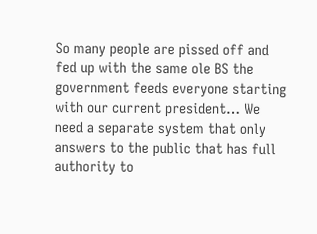So many people are pissed off and fed up with the same ole BS the government feeds everyone starting with our current president… We need a separate system that only answers to the public that has full authority to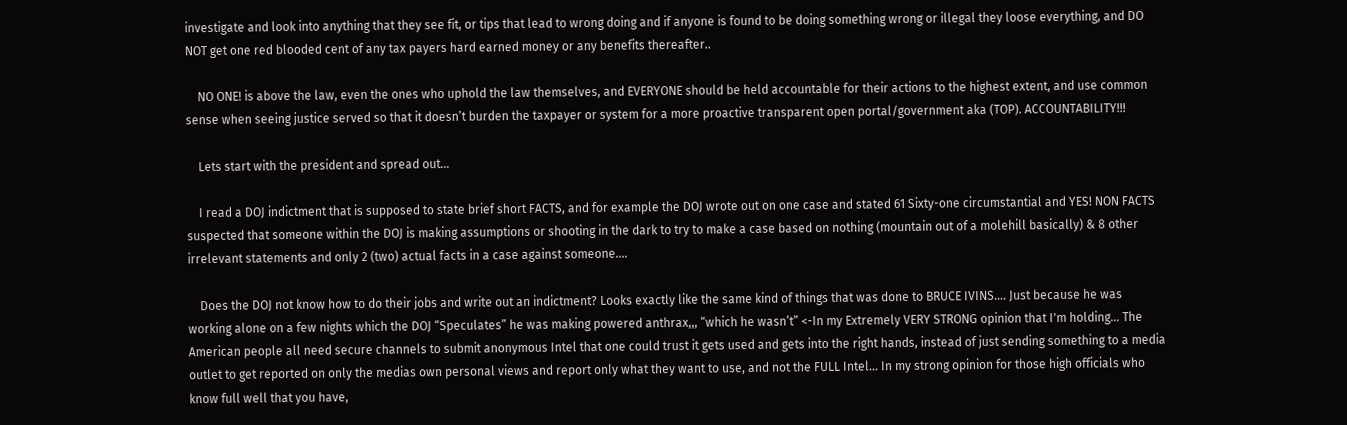investigate and look into anything that they see fit, or tips that lead to wrong doing and if anyone is found to be doing something wrong or illegal they loose everything, and DO NOT get one red blooded cent of any tax payers hard earned money or any benefits thereafter..

    NO ONE! is above the law, even the ones who uphold the law themselves, and EVERYONE should be held accountable for their actions to the highest extent, and use common sense when seeing justice served so that it doesn’t burden the taxpayer or system for a more proactive transparent open portal/government aka (TOP). ACCOUNTABILITY!!!

    Lets start with the president and spread out…

    I read a DOJ indictment that is supposed to state brief short FACTS, and for example the DOJ wrote out on one case and stated 61 Sixty-one circumstantial and YES! NON FACTS suspected that someone within the DOJ is making assumptions or shooting in the dark to try to make a case based on nothing (mountain out of a molehill basically) & 8 other irrelevant statements and only 2 (two) actual facts in a case against someone….

    Does the DOJ not know how to do their jobs and write out an indictment? Looks exactly like the same kind of things that was done to BRUCE IVINS…. Just because he was working alone on a few nights which the DOJ “Speculates” he was making powered anthrax,,, “which he wasn’t” <-In my Extremely VERY STRONG opinion that I'm holding… The American people all need secure channels to submit anonymous Intel that one could trust it gets used and gets into the right hands, instead of just sending something to a media outlet to get reported on only the medias own personal views and report only what they want to use, and not the FULL Intel… In my strong opinion for those high officials who know full well that you have,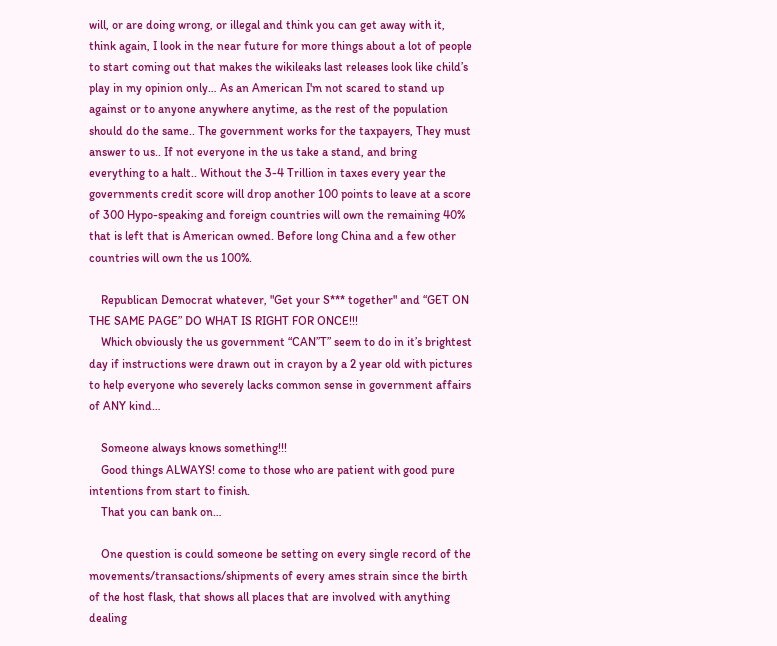will, or are doing wrong, or illegal and think you can get away with it, think again, I look in the near future for more things about a lot of people to start coming out that makes the wikileaks last releases look like child’s play in my opinion only… As an American I'm not scared to stand up against or to anyone anywhere anytime, as the rest of the population should do the same.. The government works for the taxpayers, They must answer to us.. If not everyone in the us take a stand, and bring everything to a halt.. Without the 3-4 Trillion in taxes every year the governments credit score will drop another 100 points to leave at a score of 300 Hypo-speaking and foreign countries will own the remaining 40% that is left that is American owned. Before long China and a few other countries will own the us 100%.

    Republican Democrat whatever, "Get your S*** together" and “GET ON THE SAME PAGE” DO WHAT IS RIGHT FOR ONCE!!!
    Which obviously the us government “CAN”T” seem to do in it’s brightest day if instructions were drawn out in crayon by a 2 year old with pictures to help everyone who severely lacks common sense in government affairs of ANY kind…

    Someone always knows something!!!
    Good things ALWAYS! come to those who are patient with good pure intentions from start to finish.
    That you can bank on…

    One question is could someone be setting on every single record of the movements/transactions/shipments of every ames strain since the birth of the host flask, that shows all places that are involved with anything dealing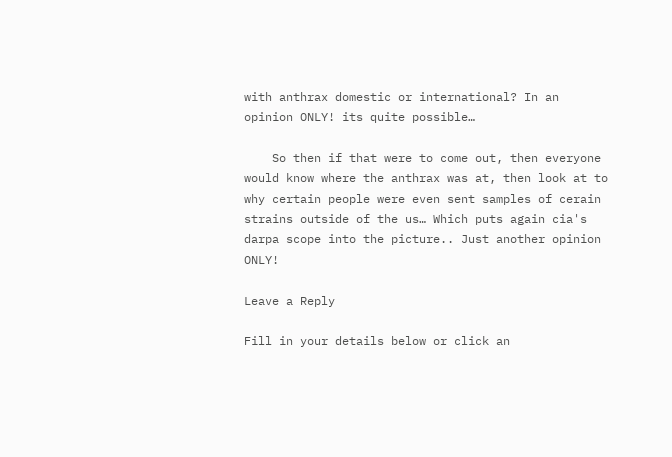with anthrax domestic or international? In an opinion ONLY! its quite possible…

    So then if that were to come out, then everyone would know where the anthrax was at, then look at to why certain people were even sent samples of cerain strains outside of the us… Which puts again cia's darpa scope into the picture.. Just another opinion ONLY!

Leave a Reply

Fill in your details below or click an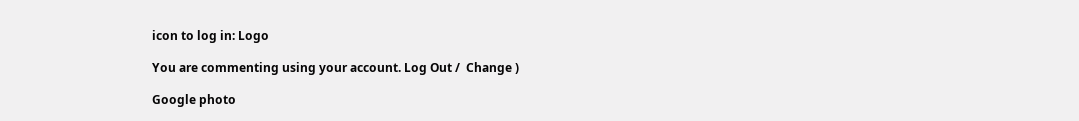icon to log in: Logo

You are commenting using your account. Log Out /  Change )

Google photo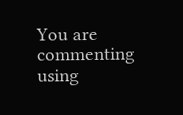You are commenting using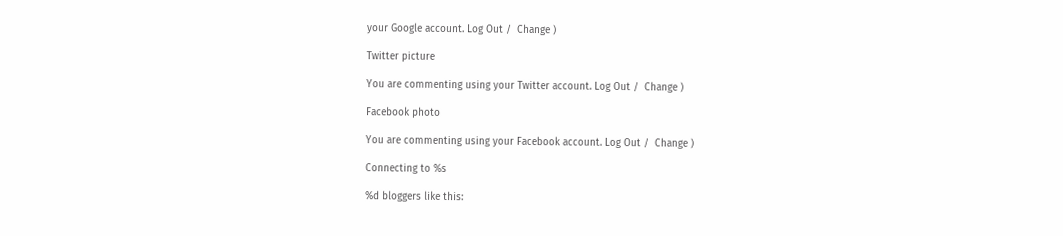your Google account. Log Out /  Change )

Twitter picture

You are commenting using your Twitter account. Log Out /  Change )

Facebook photo

You are commenting using your Facebook account. Log Out /  Change )

Connecting to %s

%d bloggers like this: